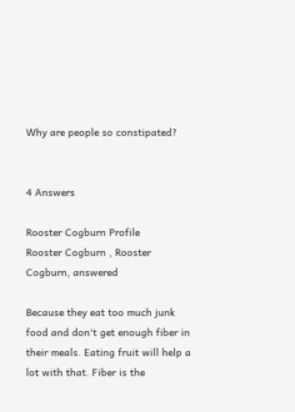Why are people so constipated?


4 Answers

Rooster Cogburn Profile
Rooster Cogburn , Rooster Cogburn, answered

Because they eat too much junk food and don't get enough fiber in their meals. Eating fruit will help a lot with that. Fiber is the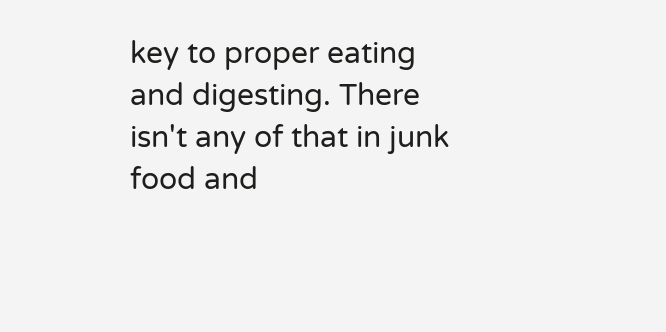key to proper eating and digesting. There isn't any of that in junk food and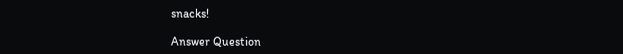snacks!

Answer Question